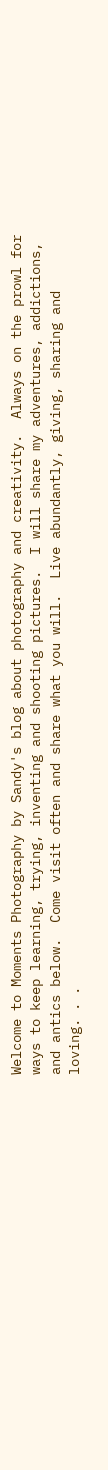Welcome to Moments Photography by Sandy's blog about photography and creativity.  Always on the prowl for ways to keep learning, trying, inventing and shooting pictures.  I will share my adventures, addictions, and antics below.  Come visit often and share what you will.  Live abundantly, giving, sharing and loving. . .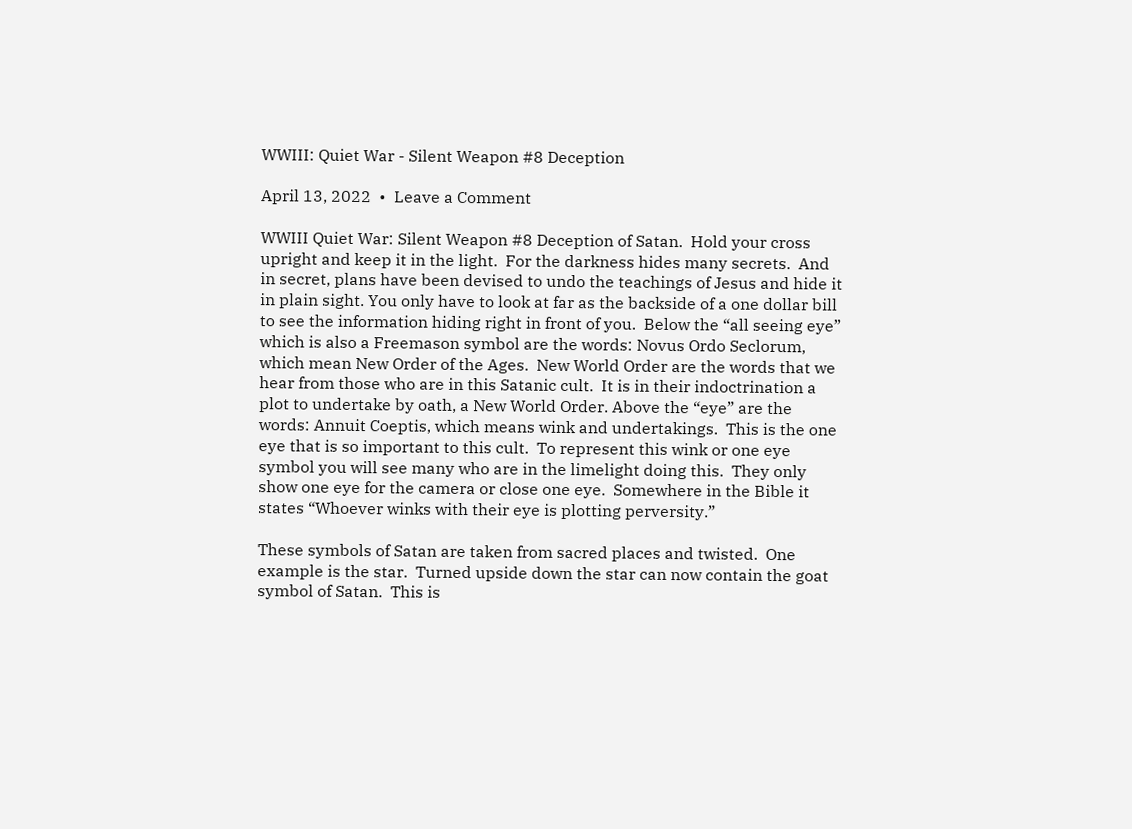WWIII: Quiet War - Silent Weapon #8 Deception

April 13, 2022  •  Leave a Comment

WWIII Quiet War: Silent Weapon #8 Deception of Satan.  Hold your cross upright and keep it in the light.  For the darkness hides many secrets.  And in secret, plans have been devised to undo the teachings of Jesus and hide it in plain sight. You only have to look at far as the backside of a one dollar bill to see the information hiding right in front of you.  Below the “all seeing eye” which is also a Freemason symbol are the words: Novus Ordo Seclorum, which mean New Order of the Ages.  New World Order are the words that we hear from those who are in this Satanic cult.  It is in their indoctrination a plot to undertake by oath, a New World Order. Above the “eye” are the words: Annuit Coeptis, which means wink and undertakings.  This is the one eye that is so important to this cult.  To represent this wink or one eye symbol you will see many who are in the limelight doing this.  They only show one eye for the camera or close one eye.  Somewhere in the Bible it states “Whoever winks with their eye is plotting perversity.”

These symbols of Satan are taken from sacred places and twisted.  One example is the star.  Turned upside down the star can now contain the goat symbol of Satan.  This is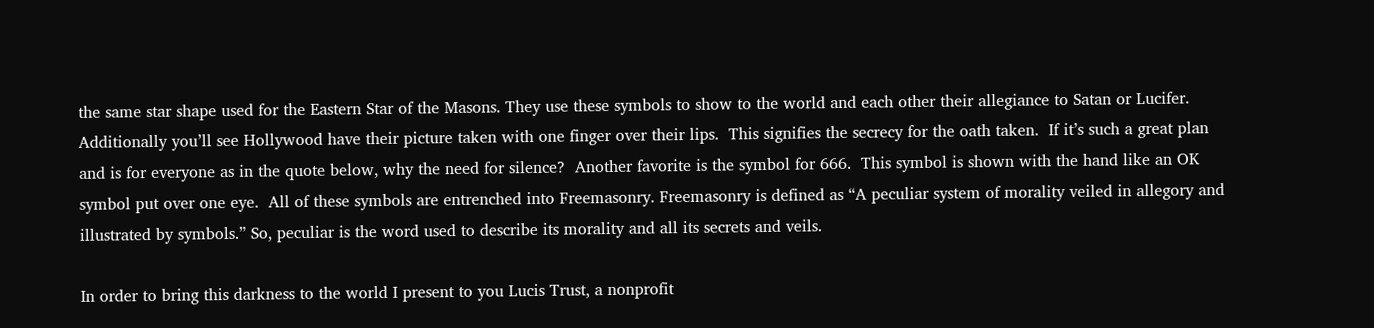the same star shape used for the Eastern Star of the Masons. They use these symbols to show to the world and each other their allegiance to Satan or Lucifer.  Additionally you’ll see Hollywood have their picture taken with one finger over their lips.  This signifies the secrecy for the oath taken.  If it’s such a great plan and is for everyone as in the quote below, why the need for silence?  Another favorite is the symbol for 666.  This symbol is shown with the hand like an OK symbol put over one eye.  All of these symbols are entrenched into Freemasonry. Freemasonry is defined as “A peculiar system of morality veiled in allegory and illustrated by symbols.” So, peculiar is the word used to describe its morality and all its secrets and veils.

In order to bring this darkness to the world I present to you Lucis Trust, a nonprofit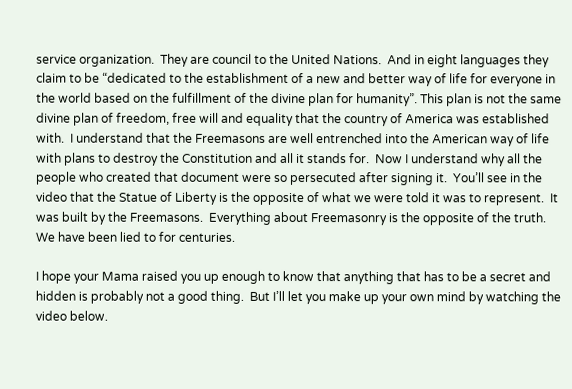service organization.  They are council to the United Nations.  And in eight languages they claim to be “dedicated to the establishment of a new and better way of life for everyone in the world based on the fulfillment of the divine plan for humanity”. This plan is not the same divine plan of freedom, free will and equality that the country of America was established with.  I understand that the Freemasons are well entrenched into the American way of life with plans to destroy the Constitution and all it stands for.  Now I understand why all the people who created that document were so persecuted after signing it.  You’ll see in the video that the Statue of Liberty is the opposite of what we were told it was to represent.  It was built by the Freemasons.  Everything about Freemasonry is the opposite of the truth.  We have been lied to for centuries.

I hope your Mama raised you up enough to know that anything that has to be a secret and hidden is probably not a good thing.  But I’ll let you make up your own mind by watching the video below.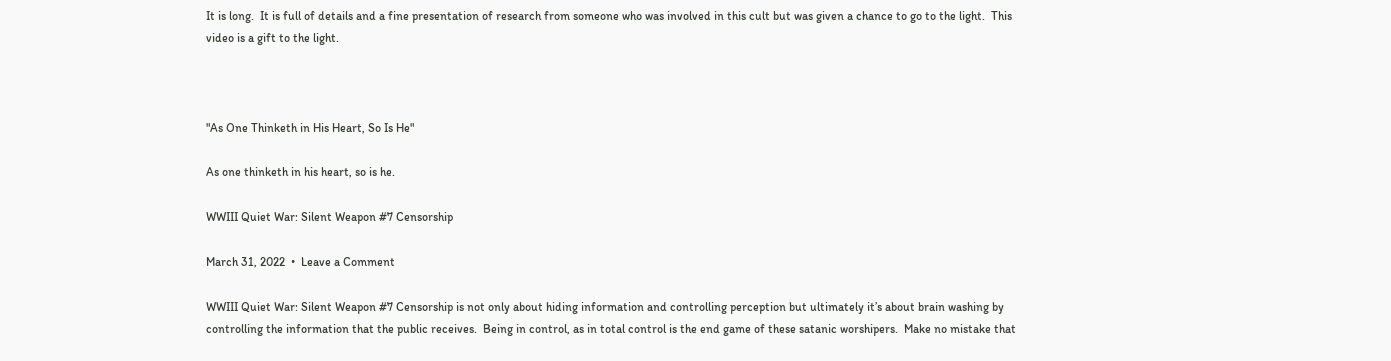It is long.  It is full of details and a fine presentation of research from someone who was involved in this cult but was given a chance to go to the light.  This video is a gift to the light.



"As One Thinketh in His Heart, So Is He"

As one thinketh in his heart, so is he.

WWIII Quiet War: Silent Weapon #7 Censorship

March 31, 2022  •  Leave a Comment

WWIII Quiet War: Silent Weapon #7 Censorship is not only about hiding information and controlling perception but ultimately it’s about brain washing by controlling the information that the public receives.  Being in control, as in total control is the end game of these satanic worshipers.  Make no mistake that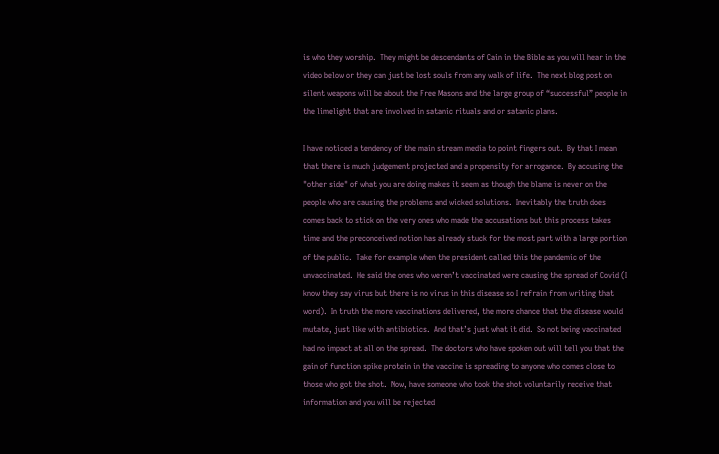is who they worship.  They might be descendants of Cain in the Bible as you will hear in the video below or they can just be lost souls from any walk of life.  The next blog post on silent weapons will be about the Free Masons and the large group of “successful” people in the limelight that are involved in satanic rituals and or satanic plans.

I have noticed a tendency of the main stream media to point fingers out.  By that I mean that there is much judgement projected and a propensity for arrogance.  By accusing the "other side" of what you are doing makes it seem as though the blame is never on the people who are causing the problems and wicked solutions.  Inevitably the truth does comes back to stick on the very ones who made the accusations but this process takes time and the preconceived notion has already stuck for the most part with a large portion of the public.  Take for example when the president called this the pandemic of the unvaccinated.  He said the ones who weren’t vaccinated were causing the spread of Covid (I know they say virus but there is no virus in this disease so I refrain from writing that word).  In truth the more vaccinations delivered, the more chance that the disease would mutate, just like with antibiotics.  And that’s just what it did.  So not being vaccinated had no impact at all on the spread.  The doctors who have spoken out will tell you that the gain of function spike protein in the vaccine is spreading to anyone who comes close to those who got the shot.  Now, have someone who took the shot voluntarily receive that information and you will be rejected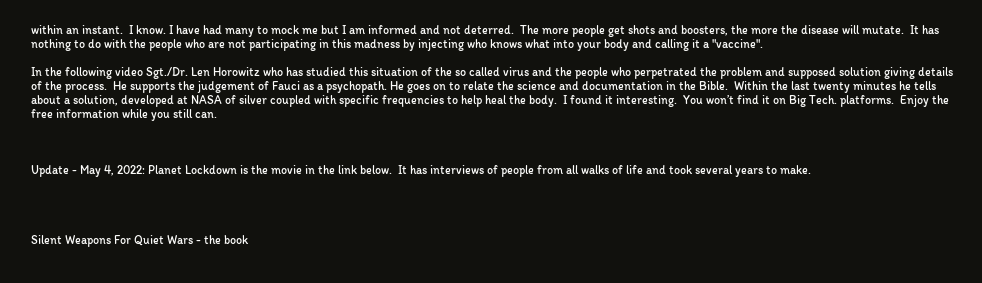within an instant.  I know. I have had many to mock me but I am informed and not deterred.  The more people get shots and boosters, the more the disease will mutate.  It has nothing to do with the people who are not participating in this madness by injecting who knows what into your body and calling it a "vaccine".

In the following video Sgt./Dr. Len Horowitz who has studied this situation of the so called virus and the people who perpetrated the problem and supposed solution giving details of the process.  He supports the judgement of Fauci as a psychopath. He goes on to relate the science and documentation in the Bible.  Within the last twenty minutes he tells about a solution, developed at NASA of silver coupled with specific frequencies to help heal the body.  I found it interesting.  You won’t find it on Big Tech. platforms.  Enjoy the free information while you still can.



Update - May 4, 2022: Planet Lockdown is the movie in the link below.  It has interviews of people from all walks of life and took several years to make.




Silent Weapons For Quiet Wars - the book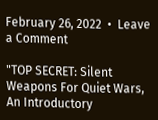February 26, 2022  •  Leave a Comment

"TOP SECRET: Silent Weapons For Quiet Wars, An Introductory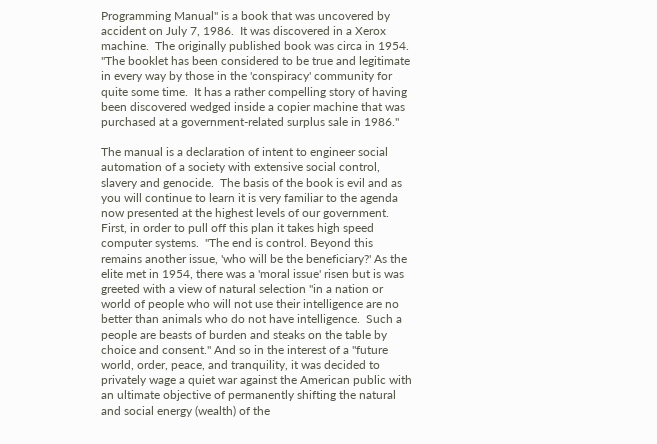Programming Manual" is a book that was uncovered by accident on July 7, 1986.  It was discovered in a Xerox machine.  The originally published book was circa in 1954.  "The booklet has been considered to be true and legitimate in every way by those in the 'conspiracy' community for quite some time.  It has a rather compelling story of having been discovered wedged inside a copier machine that was purchased at a government-related surplus sale in 1986."

The manual is a declaration of intent to engineer social automation of a society with extensive social control, slavery and genocide.  The basis of the book is evil and as you will continue to learn it is very familiar to the agenda now presented at the highest levels of our government.  First, in order to pull off this plan it takes high speed computer systems.  "The end is control. Beyond this remains another issue, 'who will be the beneficiary?' As the elite met in 1954, there was a 'moral issue' risen but is was greeted with a view of natural selection "in a nation or world of people who will not use their intelligence are no better than animals who do not have intelligence.  Such a people are beasts of burden and steaks on the table by choice and consent." And so in the interest of a "future world, order, peace, and tranquility, it was decided to privately wage a quiet war against the American public with an ultimate objective of permanently shifting the natural and social energy (wealth) of the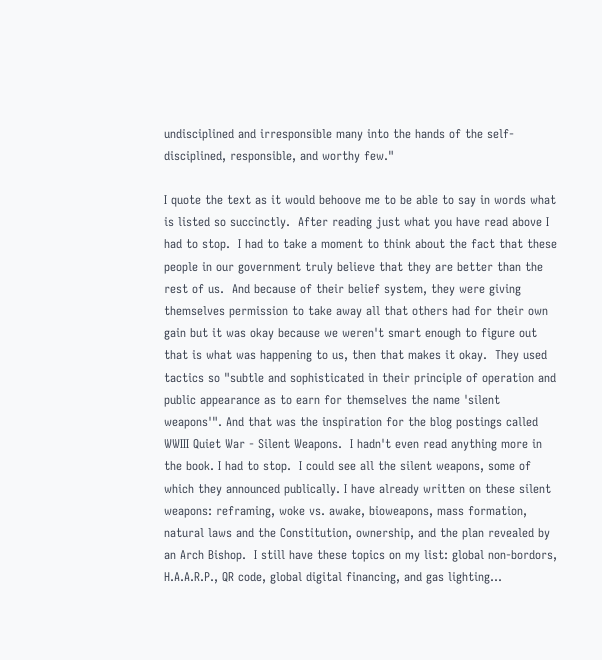undisciplined and irresponsible many into the hands of the self-disciplined, responsible, and worthy few."

I quote the text as it would behoove me to be able to say in words what is listed so succinctly.  After reading just what you have read above I had to stop.  I had to take a moment to think about the fact that these people in our government truly believe that they are better than the rest of us.  And because of their belief system, they were giving themselves permission to take away all that others had for their own gain but it was okay because we weren't smart enough to figure out that is what was happening to us, then that makes it okay.  They used tactics so "subtle and sophisticated in their principle of operation and public appearance as to earn for themselves the name 'silent weapons'". And that was the inspiration for the blog postings called WWIII Quiet War - Silent Weapons.  I hadn't even read anything more in the book. I had to stop.  I could see all the silent weapons, some of which they announced publically. I have already written on these silent weapons: reframing, woke vs. awake, bioweapons, mass formation, natural laws and the Constitution, ownership, and the plan revealed by an Arch Bishop.  I still have these topics on my list: global non-bordors, H.A.A.R.P., QR code, global digital financing, and gas lighting…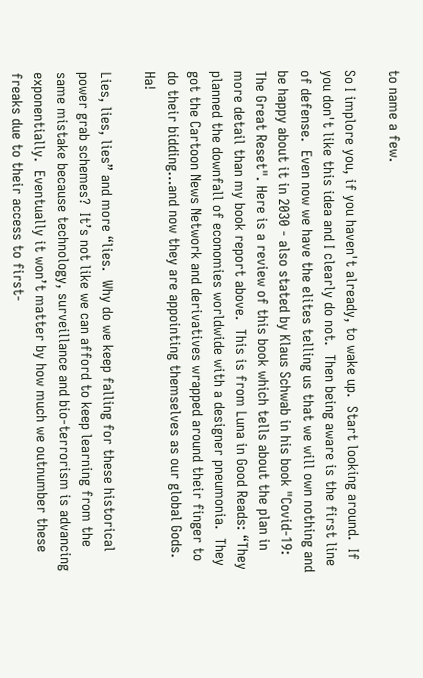to name a few.

So I implore you, if you haven't already, to wake up.  Start looking around.  If you don't like this idea and I clearly do not.  Then being aware is the first line of defense.  Even now we have the elites telling us that we will own nothing and be happy about it in 2030 - also stated by Klaus Schwab in his book "Covid-19: The Great Reset". Here is a review of this book which tells about the plan in more detail than my book report above.  This is from Luna in Good Reads: “They planned the downfall of economies worldwide with a designer pneumonia.  They got the Cartoon News Network and derivatives wrapped around their finger to do their bidding…and now they are appointing themselves as our global Gods. Ha!

Lies, lies, lies” and more “lies.  Why do we keep falling for these historical power grab schemes?  It’s not like we can afford to keep learning from the same mistake because technology, surveillance and bio-terrorism is advancing exponentially.  Eventually it won’t matter by how much we outnumber these freaks due to their access to first-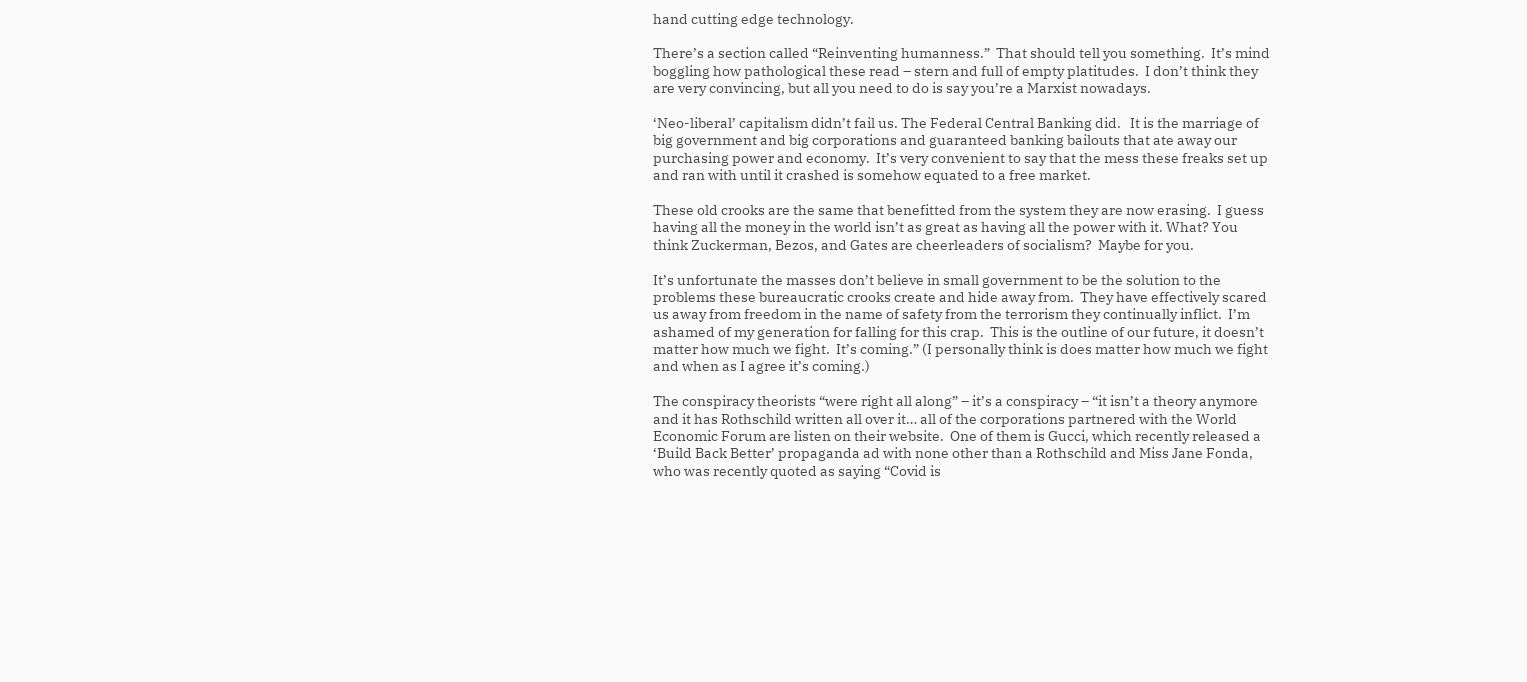hand cutting edge technology.

There’s a section called “Reinventing humanness.”  That should tell you something.  It’s mind boggling how pathological these read – stern and full of empty platitudes.  I don’t think they are very convincing, but all you need to do is say you’re a Marxist nowadays.

‘Neo-liberal’ capitalism didn’t fail us. The Federal Central Banking did.   It is the marriage of big government and big corporations and guaranteed banking bailouts that ate away our purchasing power and economy.  It’s very convenient to say that the mess these freaks set up and ran with until it crashed is somehow equated to a free market.

These old crooks are the same that benefitted from the system they are now erasing.  I guess having all the money in the world isn’t as great as having all the power with it. What? You think Zuckerman, Bezos, and Gates are cheerleaders of socialism?  Maybe for you.

It’s unfortunate the masses don’t believe in small government to be the solution to the problems these bureaucratic crooks create and hide away from.  They have effectively scared us away from freedom in the name of safety from the terrorism they continually inflict.  I’m ashamed of my generation for falling for this crap.  This is the outline of our future, it doesn’t matter how much we fight.  It’s coming.” (I personally think is does matter how much we fight and when as I agree it’s coming.)

The conspiracy theorists “were right all along” – it’s a conspiracy – “it isn’t a theory anymore and it has Rothschild written all over it… all of the corporations partnered with the World Economic Forum are listen on their website.  One of them is Gucci, which recently released a ‘Build Back Better’ propaganda ad with none other than a Rothschild and Miss Jane Fonda, who was recently quoted as saying “Covid is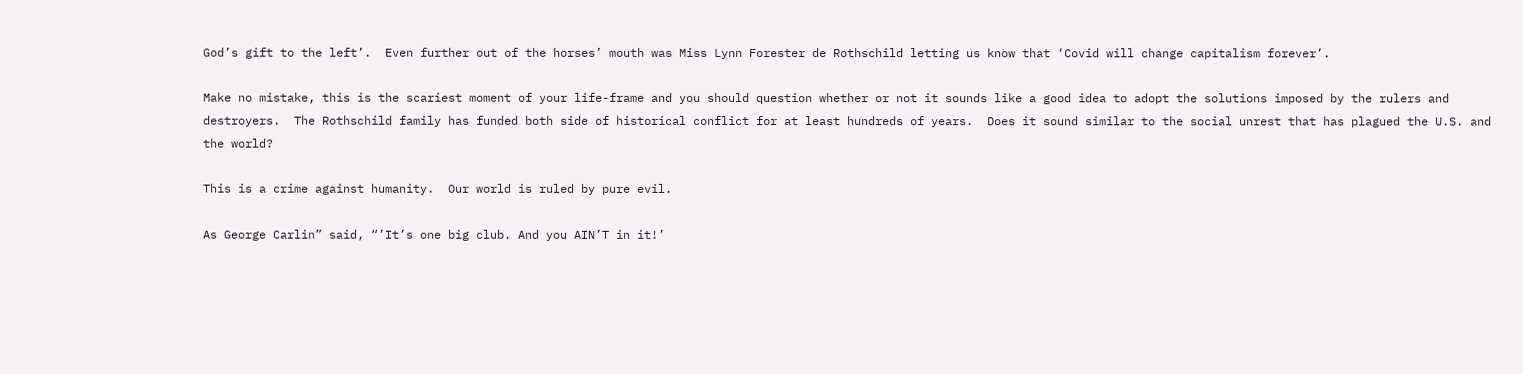God’s gift to the left’.  Even further out of the horses’ mouth was Miss Lynn Forester de Rothschild letting us know that ‘Covid will change capitalism forever’.

Make no mistake, this is the scariest moment of your life-frame and you should question whether or not it sounds like a good idea to adopt the solutions imposed by the rulers and destroyers.  The Rothschild family has funded both side of historical conflict for at least hundreds of years.  Does it sound similar to the social unrest that has plagued the U.S. and the world?

This is a crime against humanity.  Our world is ruled by pure evil.

As George Carlin” said, “’It’s one big club. And you AIN’T in it!’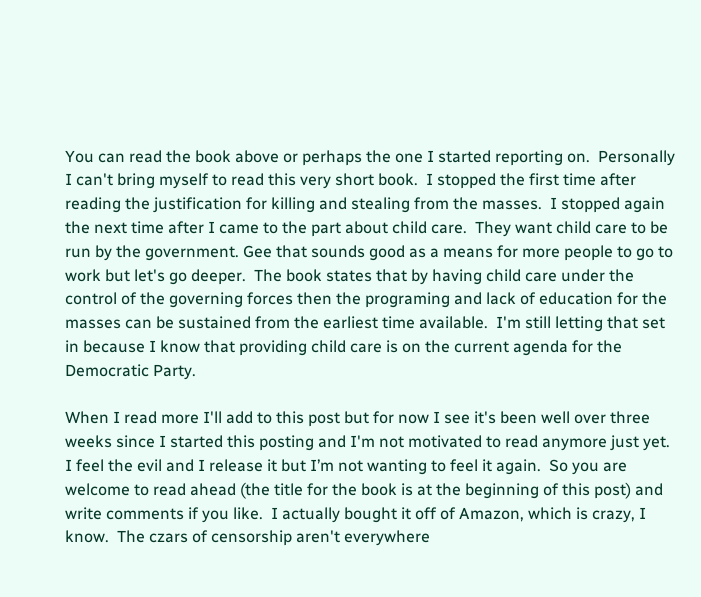You can read the book above or perhaps the one I started reporting on.  Personally I can't bring myself to read this very short book.  I stopped the first time after reading the justification for killing and stealing from the masses.  I stopped again the next time after I came to the part about child care.  They want child care to be run by the government. Gee that sounds good as a means for more people to go to work but let's go deeper.  The book states that by having child care under the control of the governing forces then the programing and lack of education for the masses can be sustained from the earliest time available.  I'm still letting that set in because I know that providing child care is on the current agenda for the Democratic Party.

When I read more I'll add to this post but for now I see it's been well over three weeks since I started this posting and I'm not motivated to read anymore just yet. I feel the evil and I release it but I’m not wanting to feel it again.  So you are welcome to read ahead (the title for the book is at the beginning of this post) and write comments if you like.  I actually bought it off of Amazon, which is crazy, I know.  The czars of censorship aren't everywhere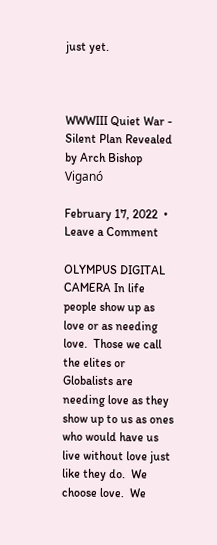just yet.



WWWIII Quiet War - Silent Plan Revealed by Arch Bishop Viganó

February 17, 2022  •  Leave a Comment

OLYMPUS DIGITAL CAMERA In life people show up as love or as needing love.  Those we call the elites or Globalists are needing love as they show up to us as ones who would have us live without love just like they do.  We choose love.  We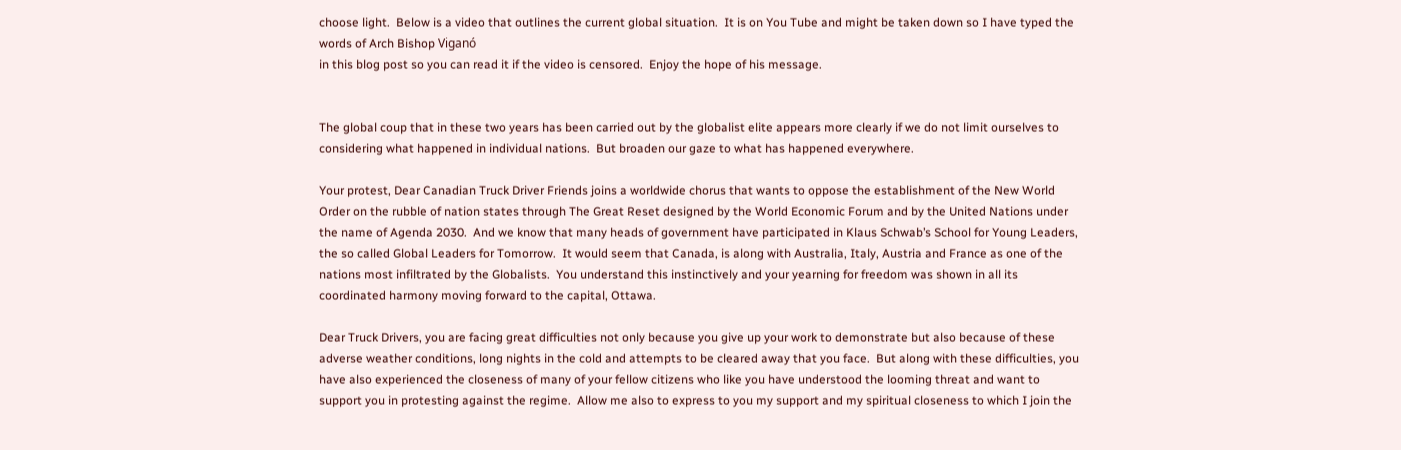choose light.  Below is a video that outlines the current global situation.  It is on You Tube and might be taken down so I have typed the words of Arch Bishop Viganó
in this blog post so you can read it if the video is censored.  Enjoy the hope of his message.


The global coup that in these two years has been carried out by the globalist elite appears more clearly if we do not limit ourselves to considering what happened in individual nations.  But broaden our gaze to what has happened everywhere.

Your protest, Dear Canadian Truck Driver Friends joins a worldwide chorus that wants to oppose the establishment of the New World Order on the rubble of nation states through The Great Reset designed by the World Economic Forum and by the United Nations under the name of Agenda 2030.  And we know that many heads of government have participated in Klaus Schwab’s School for Young Leaders, the so called Global Leaders for Tomorrow.  It would seem that Canada, is along with Australia, Italy, Austria and France as one of the nations most infiltrated by the Globalists.  You understand this instinctively and your yearning for freedom was shown in all its coordinated harmony moving forward to the capital, Ottawa.

Dear Truck Drivers, you are facing great difficulties not only because you give up your work to demonstrate but also because of these adverse weather conditions, long nights in the cold and attempts to be cleared away that you face.  But along with these difficulties, you have also experienced the closeness of many of your fellow citizens who like you have understood the looming threat and want to support you in protesting against the regime.  Allow me also to express to you my support and my spiritual closeness to which I join the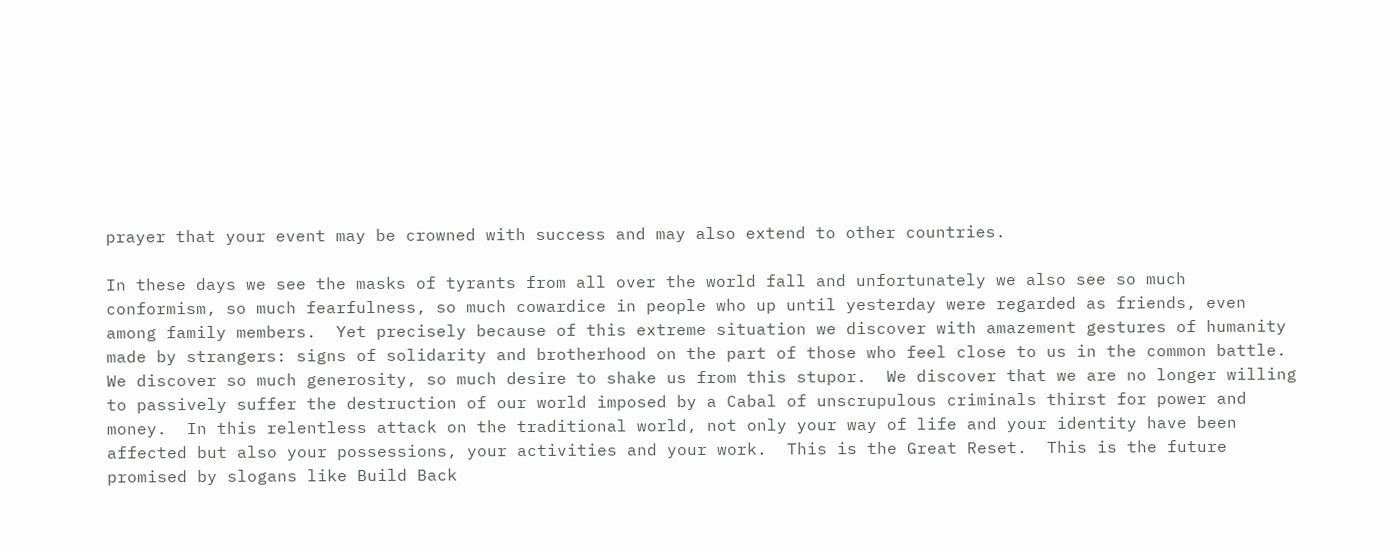prayer that your event may be crowned with success and may also extend to other countries.

In these days we see the masks of tyrants from all over the world fall and unfortunately we also see so much conformism, so much fearfulness, so much cowardice in people who up until yesterday were regarded as friends, even among family members.  Yet precisely because of this extreme situation we discover with amazement gestures of humanity made by strangers: signs of solidarity and brotherhood on the part of those who feel close to us in the common battle.  We discover so much generosity, so much desire to shake us from this stupor.  We discover that we are no longer willing to passively suffer the destruction of our world imposed by a Cabal of unscrupulous criminals thirst for power and money.  In this relentless attack on the traditional world, not only your way of life and your identity have been affected but also your possessions, your activities and your work.  This is the Great Reset.  This is the future promised by slogans like Build Back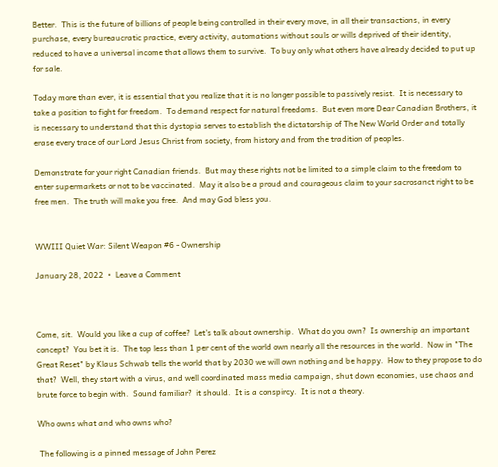Better.  This is the future of billions of people being controlled in their every move, in all their transactions, in every purchase, every bureaucratic practice, every activity, automations without souls or wills deprived of their identity, reduced to have a universal income that allows them to survive.  To buy only what others have already decided to put up for sale.

Today more than ever, it is essential that you realize that it is no longer possible to passively resist.  It is necessary to take a position to fight for freedom.  To demand respect for natural freedoms.  But even more Dear Canadian Brothers, it is necessary to understand that this dystopia serves to establish the dictatorship of The New World Order and totally erase every trace of our Lord Jesus Christ from society, from history and from the tradition of peoples.

Demonstrate for your right Canadian friends.  But may these rights not be limited to a simple claim to the freedom to enter supermarkets or not to be vaccinated.  May it also be a proud and courageous claim to your sacrosanct right to be free men.  The truth will make you free.  And may God bless you.


WWIII Quiet War: Silent Weapon #6 - Ownership

January 28, 2022  •  Leave a Comment



Come, sit.  Would you like a cup of coffee?  Let's talk about ownership.  What do you own?  Is ownership an important concept?  You bet it is.  The top less than 1 per cent of the world own nearly all the resources in the world.  Now in "The Great Reset" by Klaus Schwab tells the world that by 2030 we will own nothing and be happy.  How to they propose to do that?  Well, they start with a virus, and well coordinated mass media campaign, shut down economies, use chaos and brute force to begin with.  Sound familiar?  it should.  It is a conspircy.  It is not a theory.

Who owns what and who owns who?

 The following is a pinned message of John Perez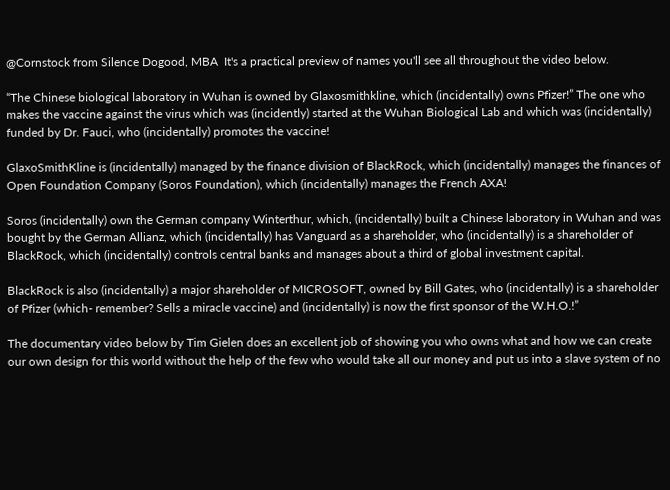@Cornstock from Silence Dogood, MBA  It's a practical preview of names you'll see all throughout the video below.

“The Chinese biological laboratory in Wuhan is owned by Glaxosmithkline, which (incidentally) owns Pfizer!” The one who makes the vaccine against the virus which was (incidently) started at the Wuhan Biological Lab and which was (incidentally) funded by Dr. Fauci, who (incidentally) promotes the vaccine!

GlaxoSmithKline is (incidentally) managed by the finance division of BlackRock, which (incidentally) manages the finances of Open Foundation Company (Soros Foundation), which (incidentally) manages the French AXA!

Soros (incidentally) own the German company Winterthur, which, (incidentally) built a Chinese laboratory in Wuhan and was bought by the German Allianz, which (incidentally) has Vanguard as a shareholder, who (incidentally) is a shareholder of BlackRock, which (incidentally) controls central banks and manages about a third of global investment capital.

BlackRock is also (incidentally) a major shareholder of MICROSOFT, owned by Bill Gates, who (incidentally) is a shareholder of Pfizer (which- remember? Sells a miracle vaccine) and (incidentally) is now the first sponsor of the W.H.O.!”

The documentary video below by Tim Gielen does an excellent job of showing you who owns what and how we can create our own design for this world without the help of the few who would take all our money and put us into a slave system of no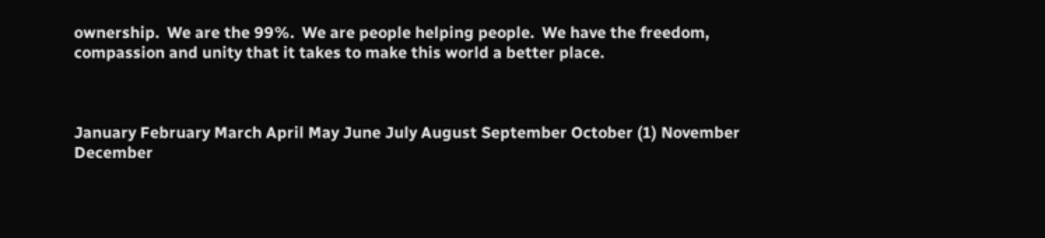ownership.  We are the 99%.  We are people helping people.  We have the freedom, compassion and unity that it takes to make this world a better place.



January February March April May June July August September October (1) November December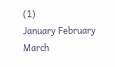(1)
January February March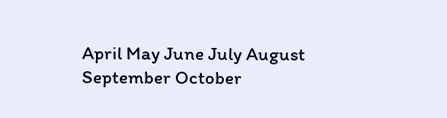April May June July August September October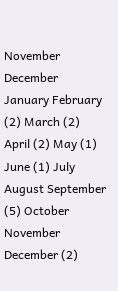November December
January February (2) March (2) April (2) May (1) June (1) July August September (5) October November December (2)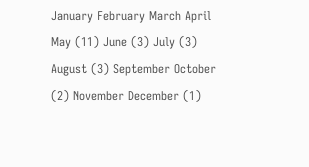January February March April May (11) June (3) July (3) August (3) September October (2) November December (1)